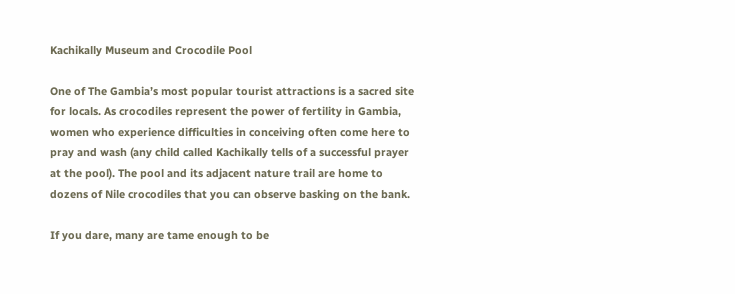Kachikally Museum and Crocodile Pool

One of The Gambia’s most popular tourist attractions is a sacred site for locals. As crocodiles represent the power of fertility in Gambia, women who experience difficulties in conceiving often come here to pray and wash (any child called Kachikally tells of a successful prayer at the pool). The pool and its adjacent nature trail are home to dozens of Nile crocodiles that you can observe basking on the bank.

If you dare, many are tame enough to be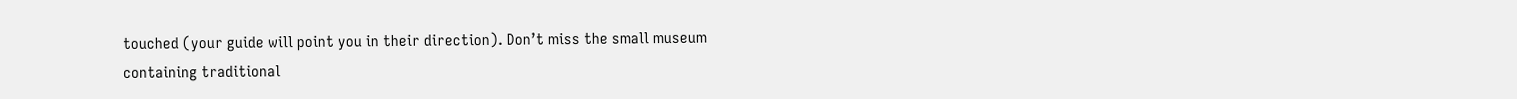touched (your guide will point you in their direction). Don’t miss the small museum containing traditional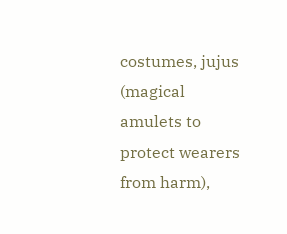costumes, jujus (magical amulets to protect wearers from harm),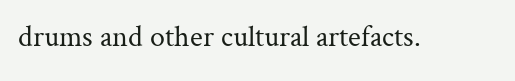drums and other cultural artefacts.